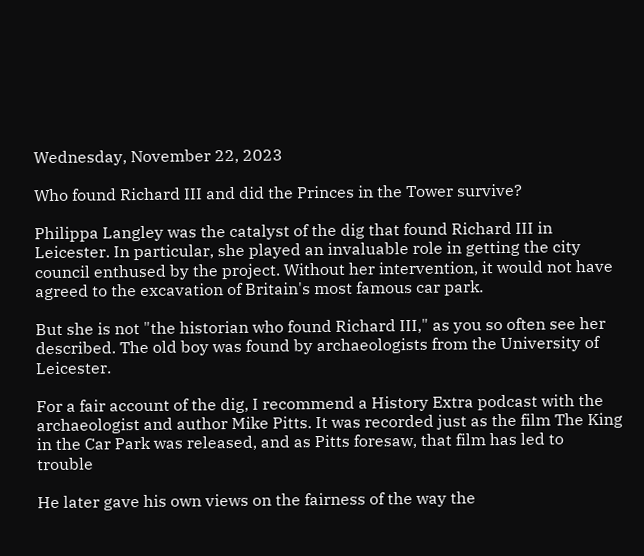Wednesday, November 22, 2023

Who found Richard III and did the Princes in the Tower survive?

Philippa Langley was the catalyst of the dig that found Richard III in Leicester. In particular, she played an invaluable role in getting the city council enthused by the project. Without her intervention, it would not have agreed to the excavation of Britain's most famous car park.

But she is not "the historian who found Richard III," as you so often see her described. The old boy was found by archaeologists from the University of Leicester.

For a fair account of the dig, I recommend a History Extra podcast with the archaeologist and author Mike Pitts. It was recorded just as the film The King in the Car Park was released, and as Pitts foresaw, that film has led to trouble

He later gave his own views on the fairness of the way the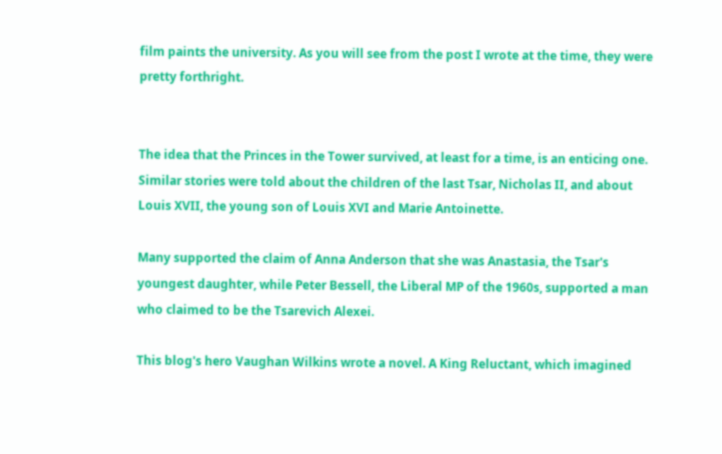film paints the university. As you will see from the post I wrote at the time, they were pretty forthright.


The idea that the Princes in the Tower survived, at least for a time, is an enticing one. Similar stories were told about the children of the last Tsar, Nicholas II, and about Louis XVII, the young son of Louis XVI and Marie Antoinette.

Many supported the claim of Anna Anderson that she was Anastasia, the Tsar's youngest daughter, while Peter Bessell, the Liberal MP of the 1960s, supported a man who claimed to be the Tsarevich Alexei.

This blog's hero Vaughan Wilkins wrote a novel. A King Reluctant, which imagined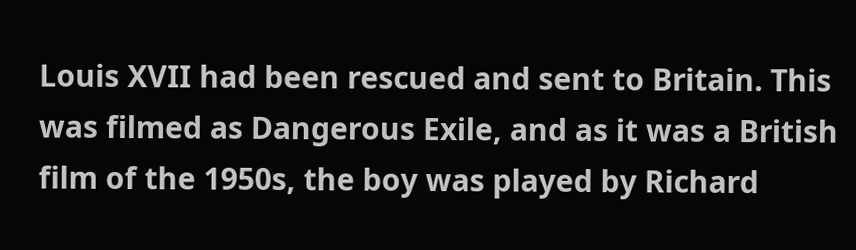Louis XVII had been rescued and sent to Britain. This was filmed as Dangerous Exile, and as it was a British film of the 1950s, the boy was played by Richard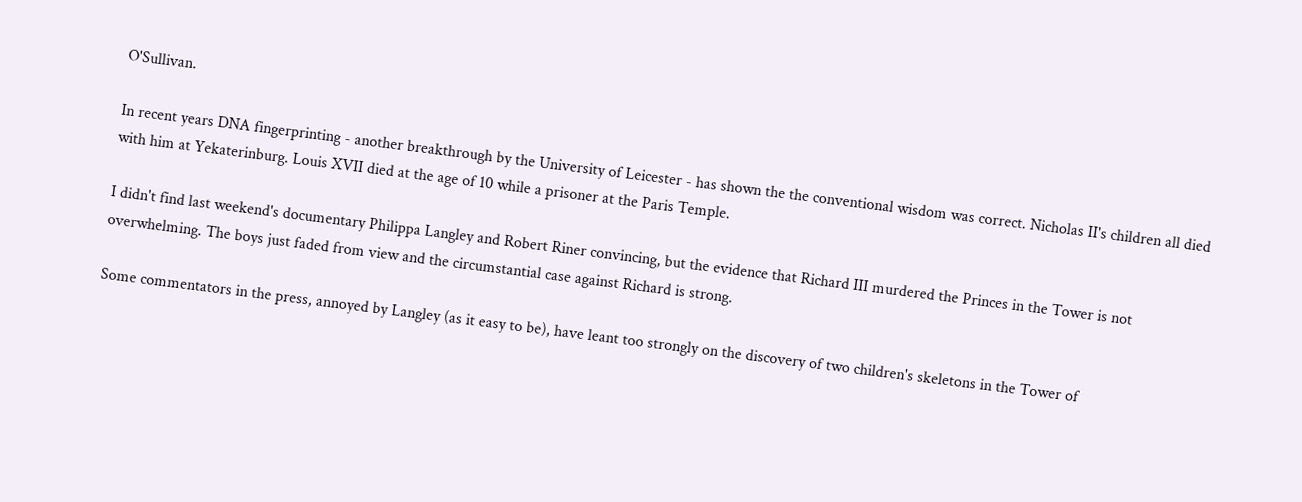O'Sullivan.

In recent years DNA fingerprinting - another breakthrough by the University of Leicester - has shown the the conventional wisdom was correct. Nicholas II's children all died with him at Yekaterinburg. Louis XVII died at the age of 10 while a prisoner at the Paris Temple.

I didn't find last weekend's documentary Philippa Langley and Robert Riner convincing, but the evidence that Richard III murdered the Princes in the Tower is not overwhelming. The boys just faded from view and the circumstantial case against Richard is strong.

Some commentators in the press, annoyed by Langley (as it easy to be), have leant too strongly on the discovery of two children's skeletons in the Tower of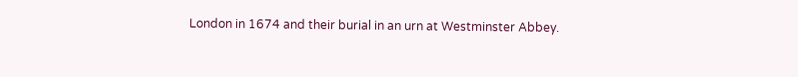London in 1674 and their burial in an urn at Westminster Abbey.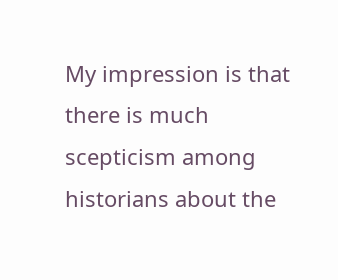My impression is that there is much scepticism among historians about the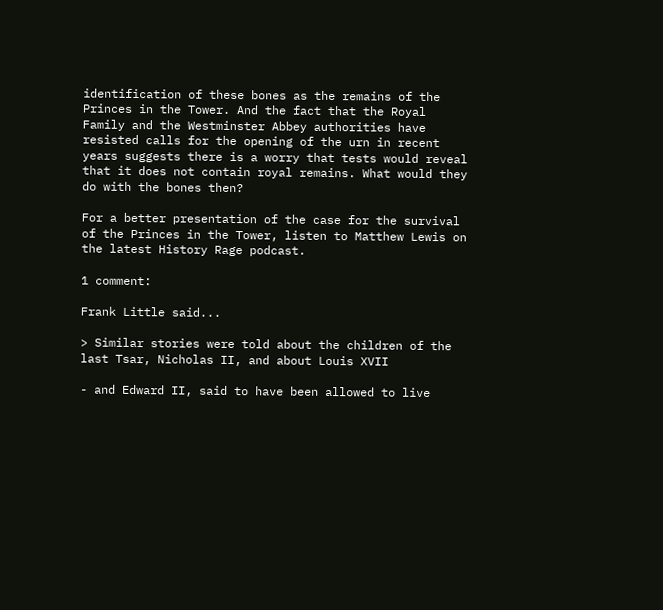identification of these bones as the remains of the Princes in the Tower. And the fact that the Royal Family and the Westminster Abbey authorities have resisted calls for the opening of the urn in recent years suggests there is a worry that tests would reveal that it does not contain royal remains. What would they do with the bones then?

For a better presentation of the case for the survival of the Princes in the Tower, listen to Matthew Lewis on the latest History Rage podcast.

1 comment:

Frank Little said...

> Similar stories were told about the children of the last Tsar, Nicholas II, and about Louis XVII

- and Edward II, said to have been allowed to live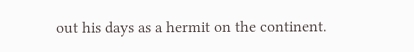out his days as a hermit on the continent.